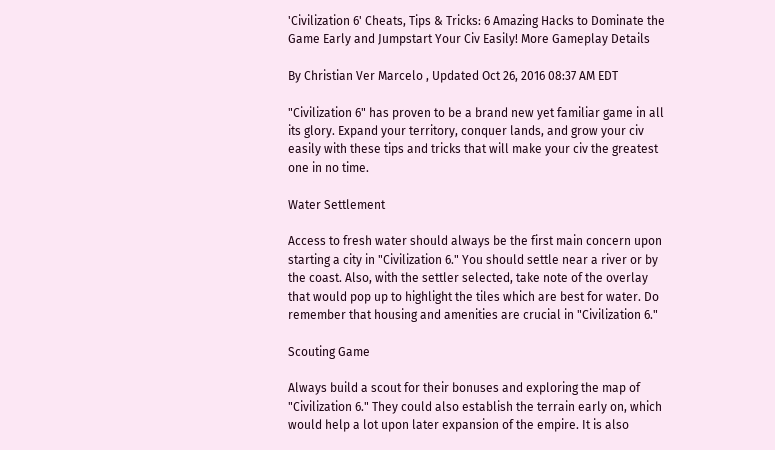'Civilization 6' Cheats, Tips & Tricks: 6 Amazing Hacks to Dominate the Game Early and Jumpstart Your Civ Easily! More Gameplay Details

By Christian Ver Marcelo , Updated Oct 26, 2016 08:37 AM EDT

"Civilization 6" has proven to be a brand new yet familiar game in all its glory. Expand your territory, conquer lands, and grow your civ easily with these tips and tricks that will make your civ the greatest one in no time.

Water Settlement

Access to fresh water should always be the first main concern upon starting a city in "Civilization 6." You should settle near a river or by the coast. Also, with the settler selected, take note of the overlay that would pop up to highlight the tiles which are best for water. Do remember that housing and amenities are crucial in "Civilization 6."

Scouting Game

Always build a scout for their bonuses and exploring the map of "Civilization 6." They could also establish the terrain early on, which would help a lot upon later expansion of the empire. It is also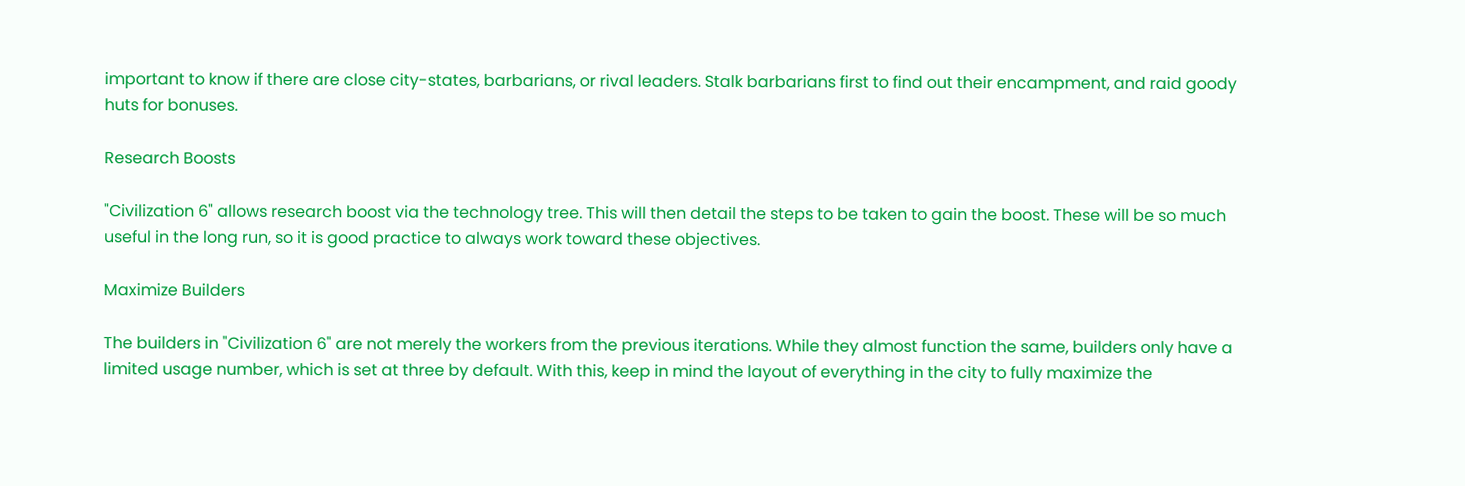important to know if there are close city-states, barbarians, or rival leaders. Stalk barbarians first to find out their encampment, and raid goody huts for bonuses.

Research Boosts

"Civilization 6" allows research boost via the technology tree. This will then detail the steps to be taken to gain the boost. These will be so much useful in the long run, so it is good practice to always work toward these objectives.

Maximize Builders

The builders in "Civilization 6" are not merely the workers from the previous iterations. While they almost function the same, builders only have a limited usage number, which is set at three by default. With this, keep in mind the layout of everything in the city to fully maximize the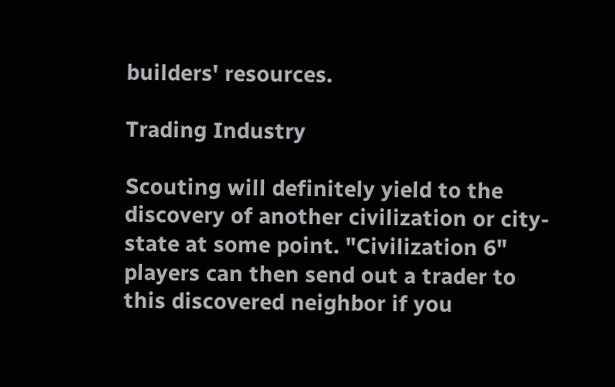builders' resources.

Trading Industry

Scouting will definitely yield to the discovery of another civilization or city-state at some point. "Civilization 6" players can then send out a trader to this discovered neighbor if you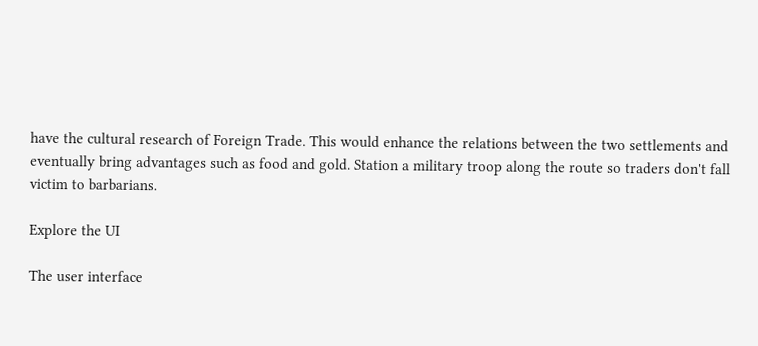have the cultural research of Foreign Trade. This would enhance the relations between the two settlements and eventually bring advantages such as food and gold. Station a military troop along the route so traders don't fall victim to barbarians.

Explore the UI

The user interface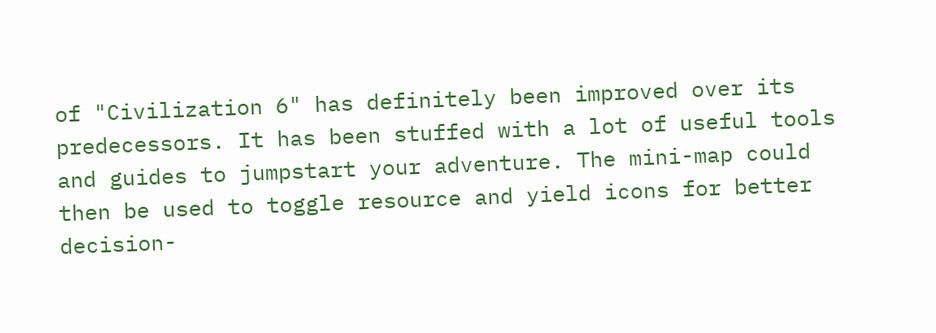of "Civilization 6" has definitely been improved over its predecessors. It has been stuffed with a lot of useful tools and guides to jumpstart your adventure. The mini-map could then be used to toggle resource and yield icons for better decision-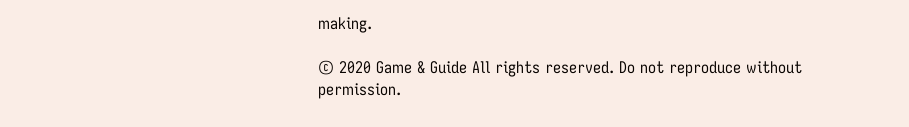making.

© 2020 Game & Guide All rights reserved. Do not reproduce without permission.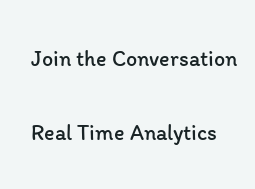Join the Conversation

Real Time Analytics